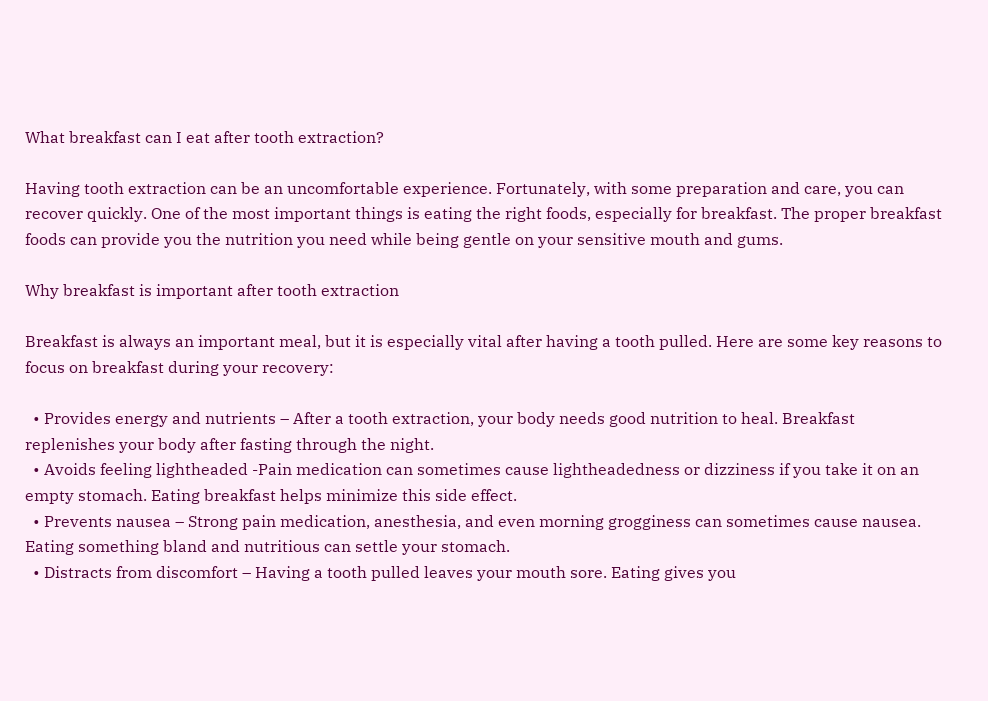What breakfast can I eat after tooth extraction?

Having tooth extraction can be an uncomfortable experience. Fortunately, with some preparation and care, you can recover quickly. One of the most important things is eating the right foods, especially for breakfast. The proper breakfast foods can provide you the nutrition you need while being gentle on your sensitive mouth and gums.

Why breakfast is important after tooth extraction

Breakfast is always an important meal, but it is especially vital after having a tooth pulled. Here are some key reasons to focus on breakfast during your recovery:

  • Provides energy and nutrients – After a tooth extraction, your body needs good nutrition to heal. Breakfast replenishes your body after fasting through the night.
  • Avoids feeling lightheaded -Pain medication can sometimes cause lightheadedness or dizziness if you take it on an empty stomach. Eating breakfast helps minimize this side effect.
  • Prevents nausea – Strong pain medication, anesthesia, and even morning grogginess can sometimes cause nausea. Eating something bland and nutritious can settle your stomach.
  • Distracts from discomfort – Having a tooth pulled leaves your mouth sore. Eating gives you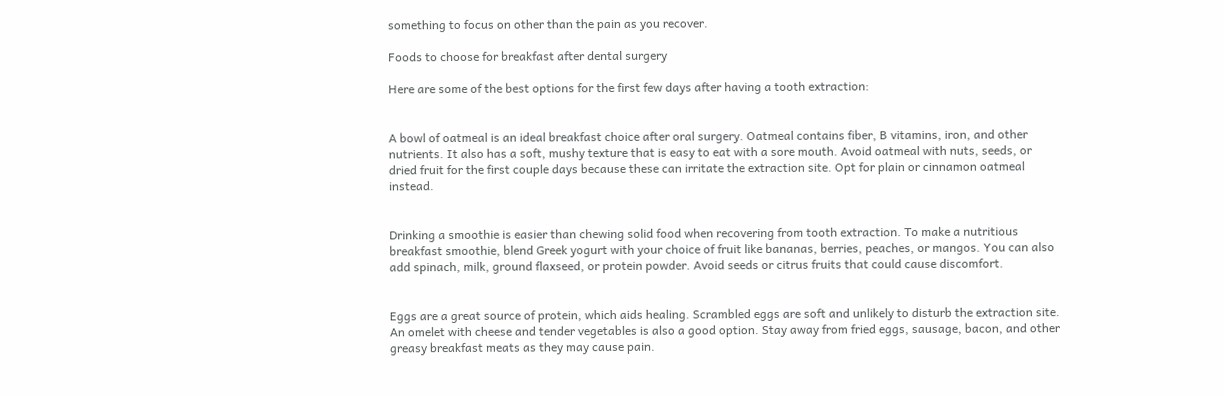something to focus on other than the pain as you recover.

Foods to choose for breakfast after dental surgery

Here are some of the best options for the first few days after having a tooth extraction:


A bowl of oatmeal is an ideal breakfast choice after oral surgery. Oatmeal contains fiber, B vitamins, iron, and other nutrients. It also has a soft, mushy texture that is easy to eat with a sore mouth. Avoid oatmeal with nuts, seeds, or dried fruit for the first couple days because these can irritate the extraction site. Opt for plain or cinnamon oatmeal instead.


Drinking a smoothie is easier than chewing solid food when recovering from tooth extraction. To make a nutritious breakfast smoothie, blend Greek yogurt with your choice of fruit like bananas, berries, peaches, or mangos. You can also add spinach, milk, ground flaxseed, or protein powder. Avoid seeds or citrus fruits that could cause discomfort.


Eggs are a great source of protein, which aids healing. Scrambled eggs are soft and unlikely to disturb the extraction site. An omelet with cheese and tender vegetables is also a good option. Stay away from fried eggs, sausage, bacon, and other greasy breakfast meats as they may cause pain.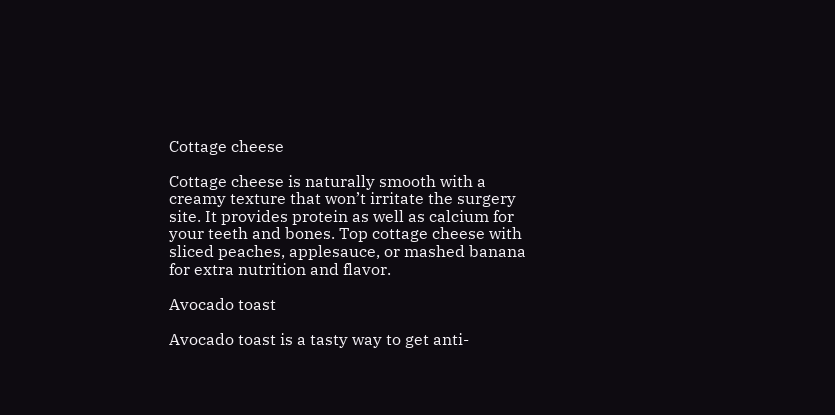Cottage cheese

Cottage cheese is naturally smooth with a creamy texture that won’t irritate the surgery site. It provides protein as well as calcium for your teeth and bones. Top cottage cheese with sliced peaches, applesauce, or mashed banana for extra nutrition and flavor.

Avocado toast

Avocado toast is a tasty way to get anti-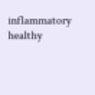inflammatory healthy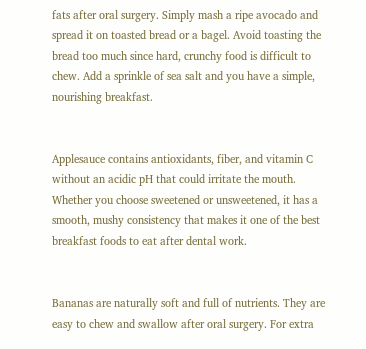fats after oral surgery. Simply mash a ripe avocado and spread it on toasted bread or a bagel. Avoid toasting the bread too much since hard, crunchy food is difficult to chew. Add a sprinkle of sea salt and you have a simple, nourishing breakfast.


Applesauce contains antioxidants, fiber, and vitamin C without an acidic pH that could irritate the mouth. Whether you choose sweetened or unsweetened, it has a smooth, mushy consistency that makes it one of the best breakfast foods to eat after dental work.


Bananas are naturally soft and full of nutrients. They are easy to chew and swallow after oral surgery. For extra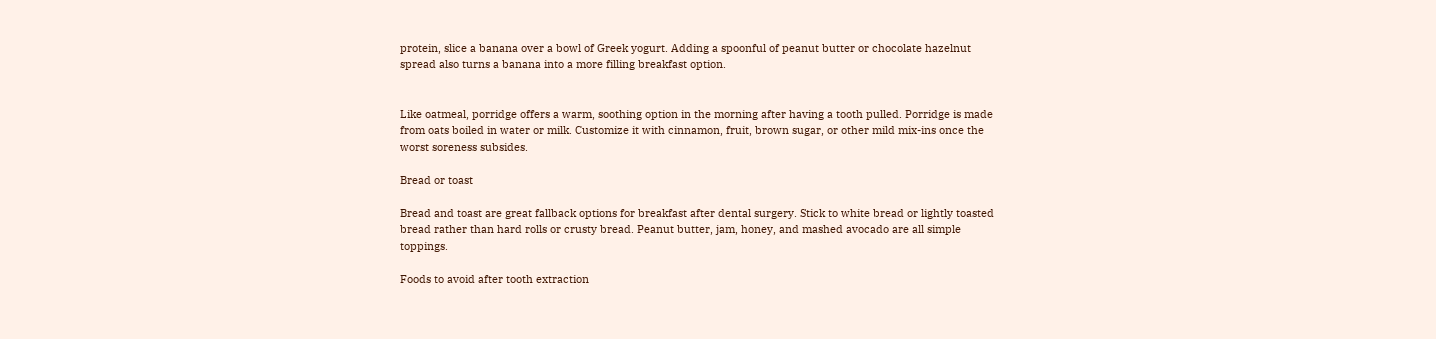protein, slice a banana over a bowl of Greek yogurt. Adding a spoonful of peanut butter or chocolate hazelnut spread also turns a banana into a more filling breakfast option.


Like oatmeal, porridge offers a warm, soothing option in the morning after having a tooth pulled. Porridge is made from oats boiled in water or milk. Customize it with cinnamon, fruit, brown sugar, or other mild mix-ins once the worst soreness subsides.

Bread or toast

Bread and toast are great fallback options for breakfast after dental surgery. Stick to white bread or lightly toasted bread rather than hard rolls or crusty bread. Peanut butter, jam, honey, and mashed avocado are all simple toppings.

Foods to avoid after tooth extraction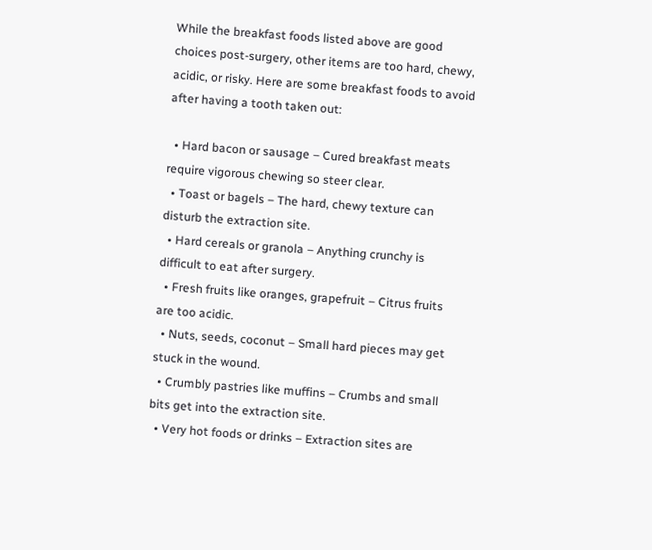While the breakfast foods listed above are good choices post-surgery, other items are too hard, chewy, acidic, or risky. Here are some breakfast foods to avoid after having a tooth taken out:

  • Hard bacon or sausage – Cured breakfast meats require vigorous chewing so steer clear.
  • Toast or bagels – The hard, chewy texture can disturb the extraction site.
  • Hard cereals or granola – Anything crunchy is difficult to eat after surgery.
  • Fresh fruits like oranges, grapefruit – Citrus fruits are too acidic.
  • Nuts, seeds, coconut – Small hard pieces may get stuck in the wound.
  • Crumbly pastries like muffins – Crumbs and small bits get into the extraction site.
  • Very hot foods or drinks – Extraction sites are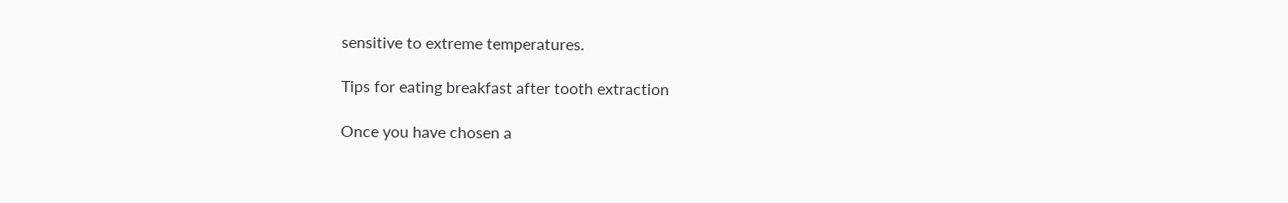sensitive to extreme temperatures.

Tips for eating breakfast after tooth extraction

Once you have chosen a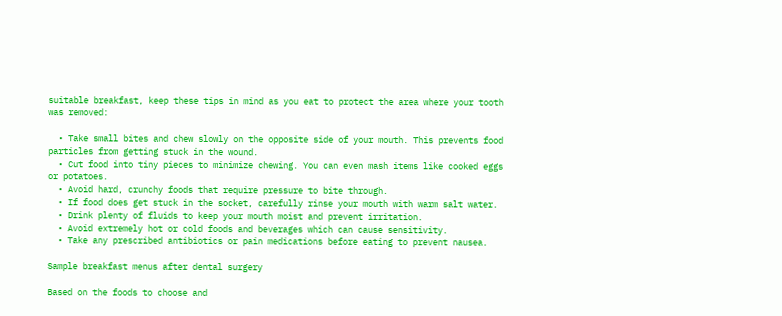suitable breakfast, keep these tips in mind as you eat to protect the area where your tooth was removed:

  • Take small bites and chew slowly on the opposite side of your mouth. This prevents food particles from getting stuck in the wound.
  • Cut food into tiny pieces to minimize chewing. You can even mash items like cooked eggs or potatoes.
  • Avoid hard, crunchy foods that require pressure to bite through.
  • If food does get stuck in the socket, carefully rinse your mouth with warm salt water.
  • Drink plenty of fluids to keep your mouth moist and prevent irritation.
  • Avoid extremely hot or cold foods and beverages which can cause sensitivity.
  • Take any prescribed antibiotics or pain medications before eating to prevent nausea.

Sample breakfast menus after dental surgery

Based on the foods to choose and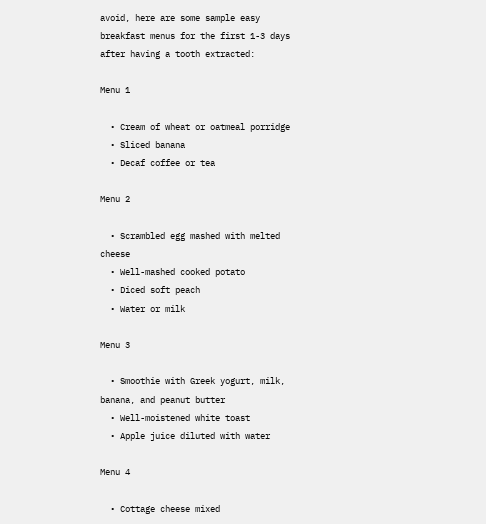avoid, here are some sample easy breakfast menus for the first 1-3 days after having a tooth extracted:

Menu 1

  • Cream of wheat or oatmeal porridge
  • Sliced banana
  • Decaf coffee or tea

Menu 2

  • Scrambled egg mashed with melted cheese
  • Well-mashed cooked potato
  • Diced soft peach
  • Water or milk

Menu 3

  • Smoothie with Greek yogurt, milk, banana, and peanut butter
  • Well-moistened white toast
  • Apple juice diluted with water

Menu 4

  • Cottage cheese mixed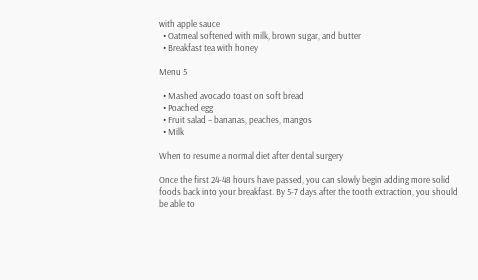with apple sauce
  • Oatmeal softened with milk, brown sugar, and butter
  • Breakfast tea with honey

Menu 5

  • Mashed avocado toast on soft bread
  • Poached egg
  • Fruit salad – bananas, peaches, mangos
  • Milk

When to resume a normal diet after dental surgery

Once the first 24-48 hours have passed, you can slowly begin adding more solid foods back into your breakfast. By 5-7 days after the tooth extraction, you should be able to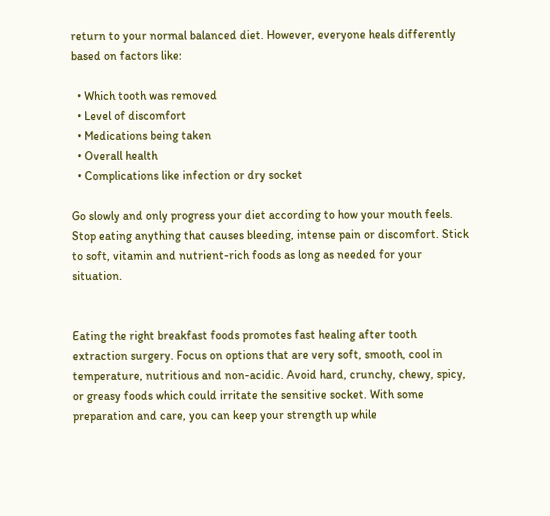return to your normal balanced diet. However, everyone heals differently based on factors like:

  • Which tooth was removed
  • Level of discomfort
  • Medications being taken
  • Overall health
  • Complications like infection or dry socket

Go slowly and only progress your diet according to how your mouth feels. Stop eating anything that causes bleeding, intense pain or discomfort. Stick to soft, vitamin and nutrient-rich foods as long as needed for your situation.


Eating the right breakfast foods promotes fast healing after tooth extraction surgery. Focus on options that are very soft, smooth, cool in temperature, nutritious and non-acidic. Avoid hard, crunchy, chewy, spicy, or greasy foods which could irritate the sensitive socket. With some preparation and care, you can keep your strength up while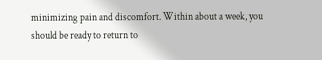minimizing pain and discomfort. Within about a week, you should be ready to return to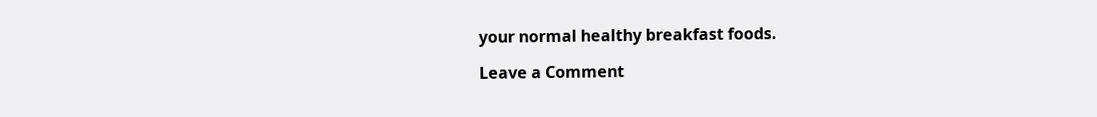your normal healthy breakfast foods.

Leave a Comment